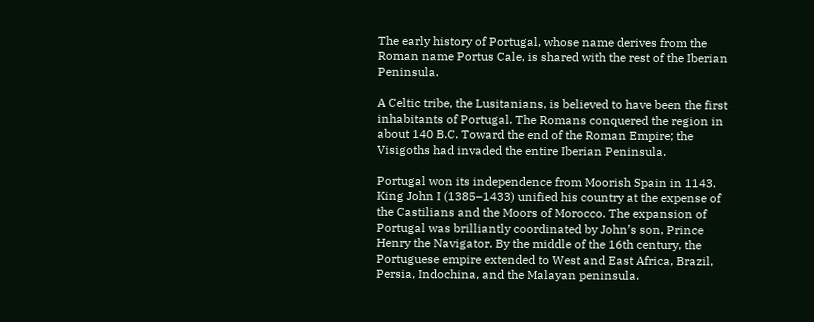The early history of Portugal, whose name derives from the Roman name Portus Cale, is shared with the rest of the Iberian Peninsula.

A Celtic tribe, the Lusitanians, is believed to have been the first inhabitants of Portugal. The Romans conquered the region in about 140 B.C. Toward the end of the Roman Empire; the Visigoths had invaded the entire Iberian Peninsula.

Portugal won its independence from Moorish Spain in 1143. King John I (1385–1433) unified his country at the expense of the Castilians and the Moors of Morocco. The expansion of Portugal was brilliantly coordinated by John’s son, Prince Henry the Navigator. By the middle of the 16th century, the Portuguese empire extended to West and East Africa, Brazil, Persia, Indochina, and the Malayan peninsula.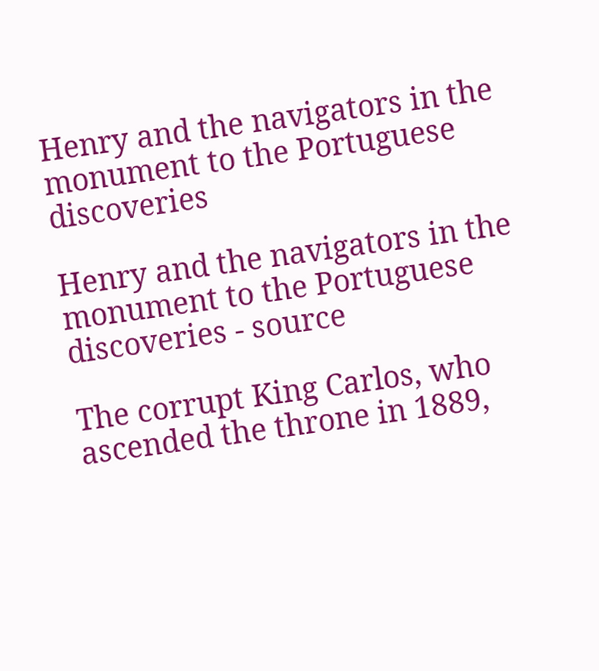Henry and the navigators in the monument to the Portuguese discoveries

Henry and the navigators in the monument to the Portuguese discoveries - source

The corrupt King Carlos, who ascended the throne in 1889,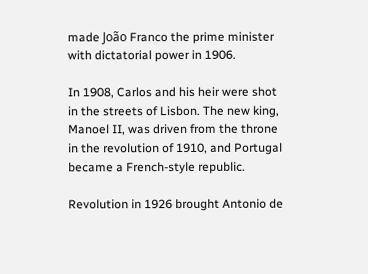made João Franco the prime minister with dictatorial power in 1906.

In 1908, Carlos and his heir were shot in the streets of Lisbon. The new king, Manoel II, was driven from the throne in the revolution of 1910, and Portugal became a French-style republic.

Revolution in 1926 brought Antonio de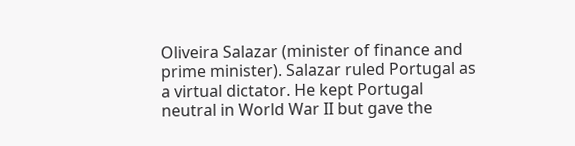Oliveira Salazar (minister of finance and prime minister). Salazar ruled Portugal as a virtual dictator. He kept Portugal neutral in World War II but gave the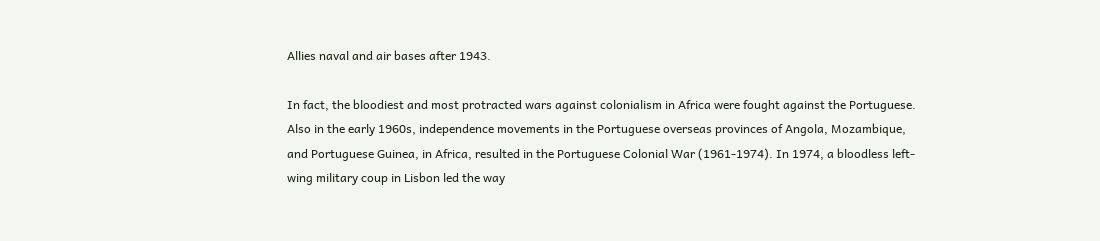Allies naval and air bases after 1943.

In fact, the bloodiest and most protracted wars against colonialism in Africa were fought against the Portuguese. Also in the early 1960s, independence movements in the Portuguese overseas provinces of Angola, Mozambique, and Portuguese Guinea, in Africa, resulted in the Portuguese Colonial War (1961-1974). In 1974, a bloodless left-wing military coup in Lisbon led the way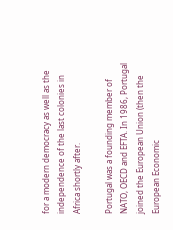for a modern democracy as well as the independence of the last colonies in Africa shortly after.

Portugal was a founding member of NATO, OECD and EFTA. In 1986, Portugal joined the European Union (then the European Economic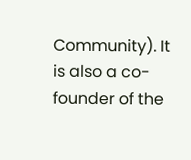Community). It is also a co-founder of the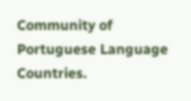Community of Portuguese Language Countries.